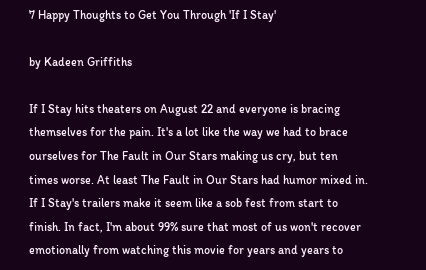7 Happy Thoughts to Get You Through 'If I Stay'

by Kadeen Griffiths

If I Stay hits theaters on August 22 and everyone is bracing themselves for the pain. It's a lot like the way we had to brace ourselves for The Fault in Our Stars making us cry, but ten times worse. At least The Fault in Our Stars had humor mixed in. If I Stay's trailers make it seem like a sob fest from start to finish. In fact, I'm about 99% sure that most of us won't recover emotionally from watching this movie for years and years to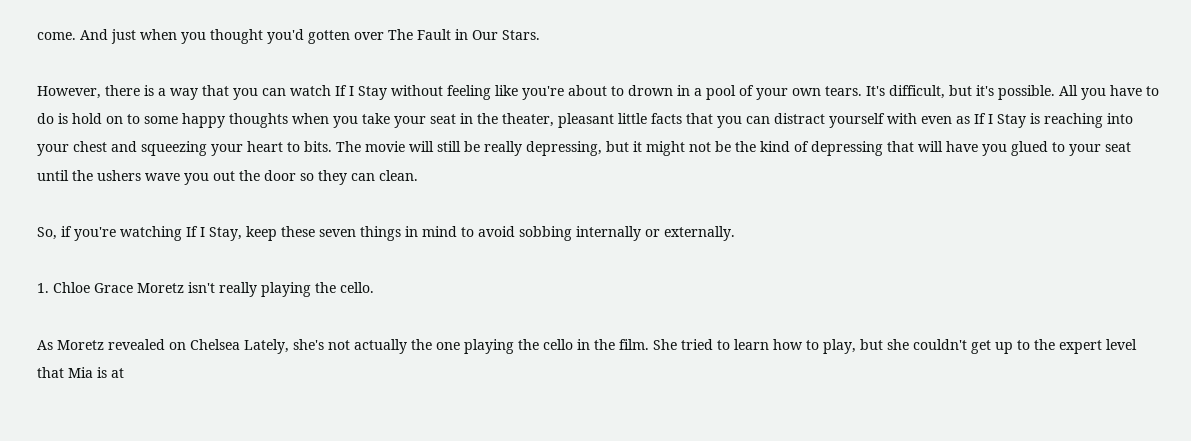come. And just when you thought you'd gotten over The Fault in Our Stars.

However, there is a way that you can watch If I Stay without feeling like you're about to drown in a pool of your own tears. It's difficult, but it's possible. All you have to do is hold on to some happy thoughts when you take your seat in the theater, pleasant little facts that you can distract yourself with even as If I Stay is reaching into your chest and squeezing your heart to bits. The movie will still be really depressing, but it might not be the kind of depressing that will have you glued to your seat until the ushers wave you out the door so they can clean.

So, if you're watching If I Stay, keep these seven things in mind to avoid sobbing internally or externally.

1. Chloe Grace Moretz isn't really playing the cello.

As Moretz revealed on Chelsea Lately, she's not actually the one playing the cello in the film. She tried to learn how to play, but she couldn't get up to the expert level that Mia is at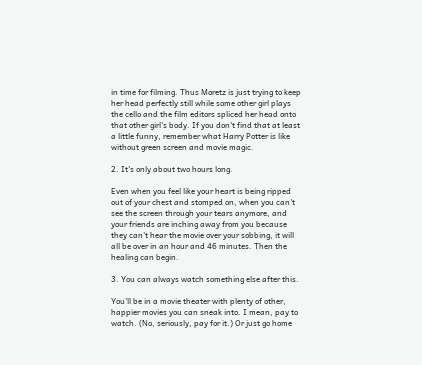in time for filming. Thus Moretz is just trying to keep her head perfectly still while some other girl plays the cello and the film editors spliced her head onto that other girl's body. If you don't find that at least a little funny, remember what Harry Potter is like without green screen and movie magic.

2. It's only about two hours long.

Even when you feel like your heart is being ripped out of your chest and stomped on, when you can't see the screen through your tears anymore, and your friends are inching away from you because they can't hear the movie over your sobbing, it will all be over in an hour and 46 minutes. Then the healing can begin.

3. You can always watch something else after this.

You'll be in a movie theater with plenty of other, happier movies you can sneak into. I mean, pay to watch. (No, seriously, pay for it.) Or just go home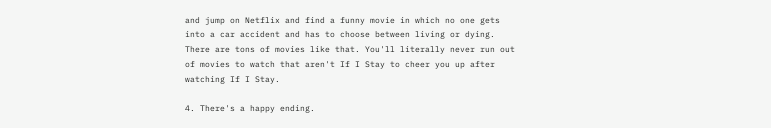and jump on Netflix and find a funny movie in which no one gets into a car accident and has to choose between living or dying. There are tons of movies like that. You'll literally never run out of movies to watch that aren't If I Stay to cheer you up after watching If I Stay.

4. There's a happy ending.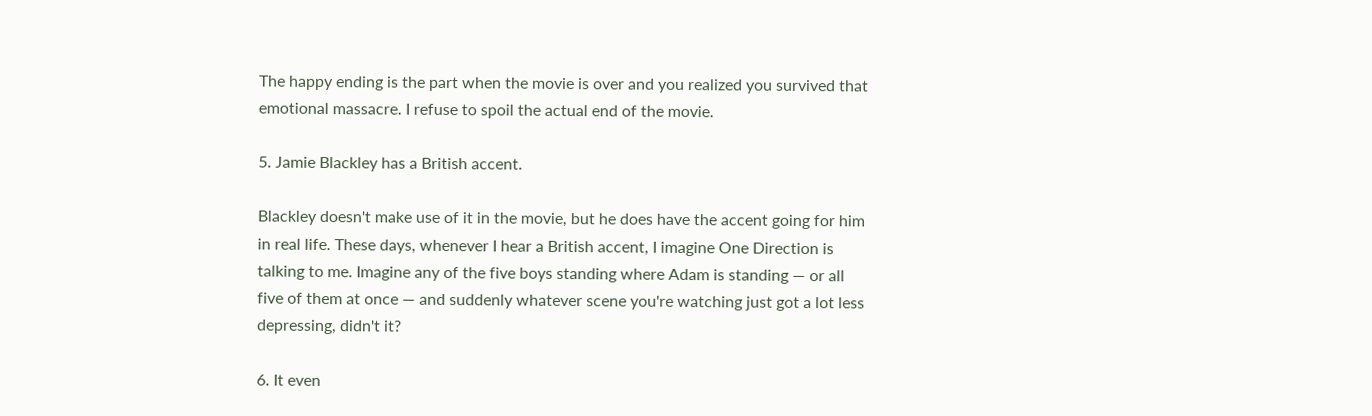The happy ending is the part when the movie is over and you realized you survived that emotional massacre. I refuse to spoil the actual end of the movie.

5. Jamie Blackley has a British accent.

Blackley doesn't make use of it in the movie, but he does have the accent going for him in real life. These days, whenever I hear a British accent, I imagine One Direction is talking to me. Imagine any of the five boys standing where Adam is standing — or all five of them at once — and suddenly whatever scene you're watching just got a lot less depressing, didn't it?

6. It even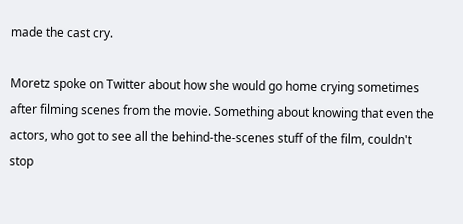made the cast cry.

Moretz spoke on Twitter about how she would go home crying sometimes after filming scenes from the movie. Something about knowing that even the actors, who got to see all the behind-the-scenes stuff of the film, couldn't stop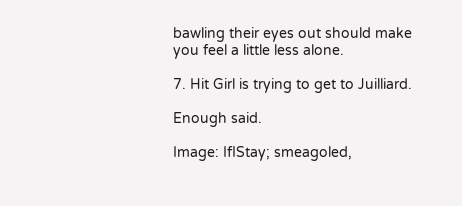bawling their eyes out should make you feel a little less alone.

7. Hit Girl is trying to get to Juilliard.

Enough said.

Image: IfIStay; smeagoled,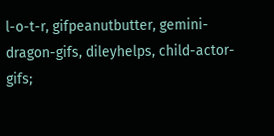l-o-t-r, gifpeanutbutter, gemini-dragon-gifs, dileyhelps, child-actor-gifs;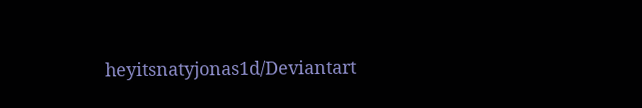heyitsnatyjonas1d/Deviantart